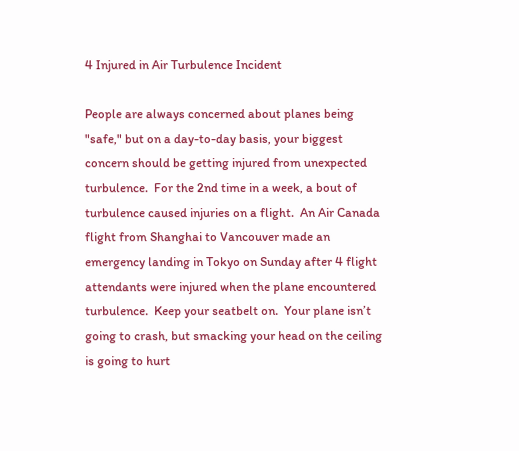4 Injured in Air Turbulence Incident

People are always concerned about planes being "safe," but on a day-to-day basis, your biggest concern should be getting injured from unexpected turbulence.  For the 2nd time in a week, a bout of turbulence caused injuries on a flight.  An Air Canada flight from Shanghai to Vancouver made an emergency landing in Tokyo on Sunday after 4 flight attendants were injured when the plane encountered turbulence.  Keep your seatbelt on.  Your plane isn’t going to crash, but smacking your head on the ceiling is going to hurt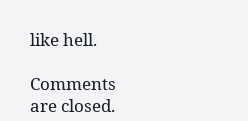like hell.

Comments are closed.